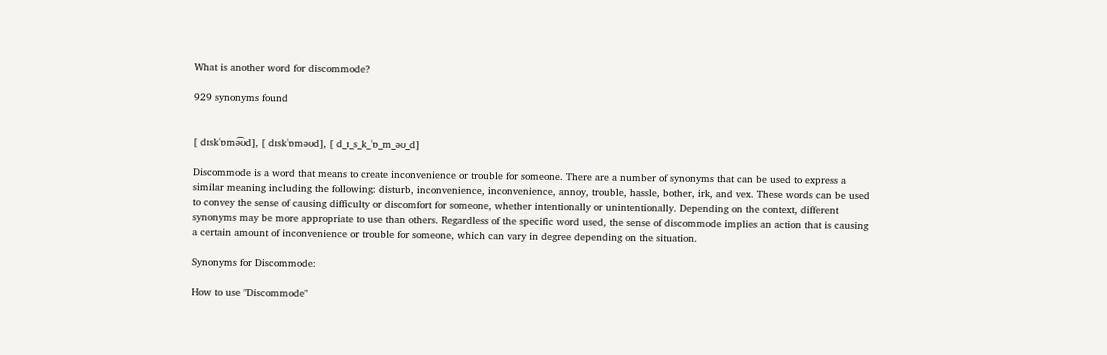What is another word for discommode?

929 synonyms found


[ dɪskˈɒmə͡ʊd], [ dɪskˈɒməʊd], [ d_ɪ_s_k_ˈɒ_m_əʊ_d]

Discommode is a word that means to create inconvenience or trouble for someone. There are a number of synonyms that can be used to express a similar meaning including the following: disturb, inconvenience, inconvenience, annoy, trouble, hassle, bother, irk, and vex. These words can be used to convey the sense of causing difficulty or discomfort for someone, whether intentionally or unintentionally. Depending on the context, different synonyms may be more appropriate to use than others. Regardless of the specific word used, the sense of discommode implies an action that is causing a certain amount of inconvenience or trouble for someone, which can vary in degree depending on the situation.

Synonyms for Discommode:

How to use "Discommode"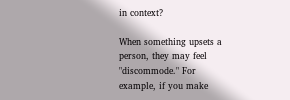in context?

When something upsets a person, they may feel "discommode." For example, if you make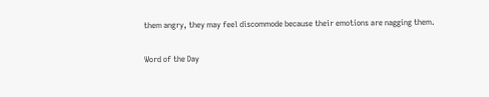them angry, they may feel discommode because their emotions are nagging them.

Word of the Day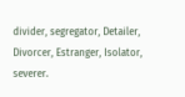divider, segregator, Detailer, Divorcer, Estranger, Isolator, severer.